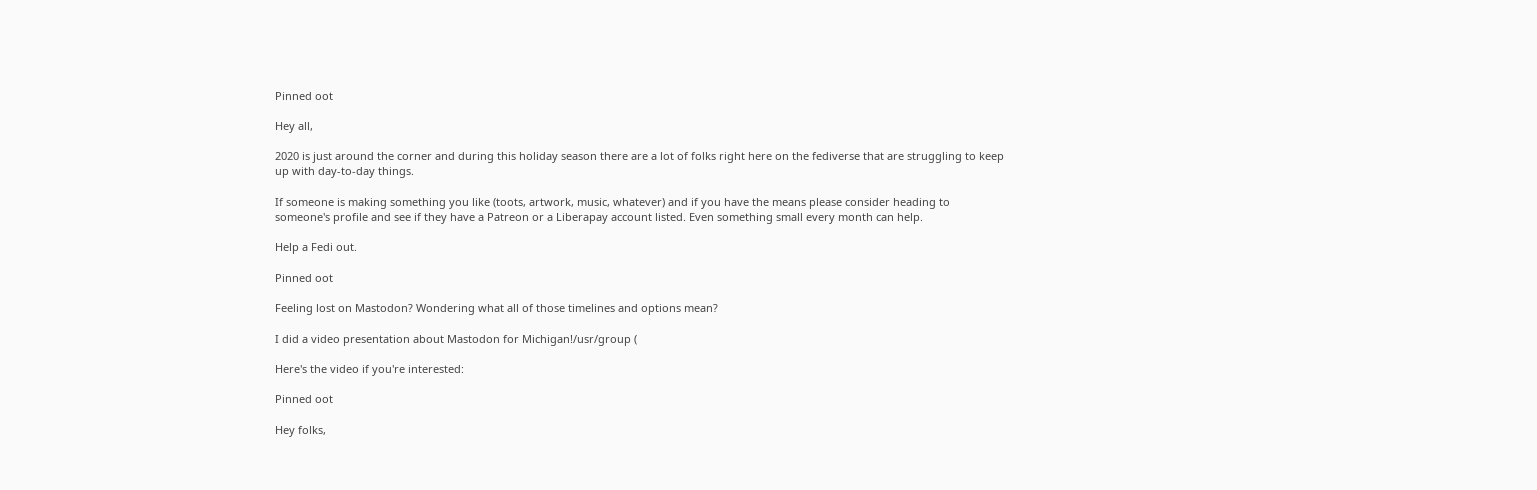Pinned oot

Hey all,

2020 is just around the corner and during this holiday season there are a lot of folks right here on the fediverse that are struggling to keep up with day-to-day things.

If someone is making something you like (toots, artwork, music, whatever) and if you have the means please consider heading to someone's profile and see if they have a Patreon or a Liberapay account listed. Even something small every month can help.

Help a Fedi out.

Pinned oot

Feeling lost on Mastodon? Wondering what all of those timelines and options mean?

I did a video presentation about Mastodon for Michigan!/usr/group (

Here's the video if you're interested:

Pinned oot

Hey folks,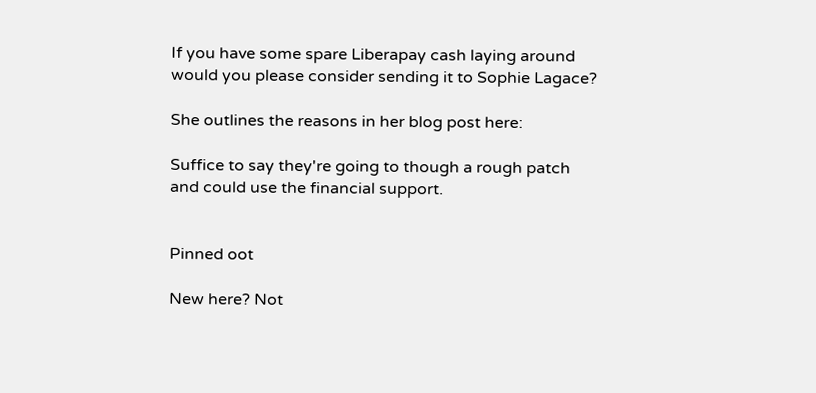If you have some spare Liberapay cash laying around would you please consider sending it to Sophie Lagace?

She outlines the reasons in her blog post here:

Suffice to say they're going to though a rough patch and could use the financial support.


Pinned oot

New here? Not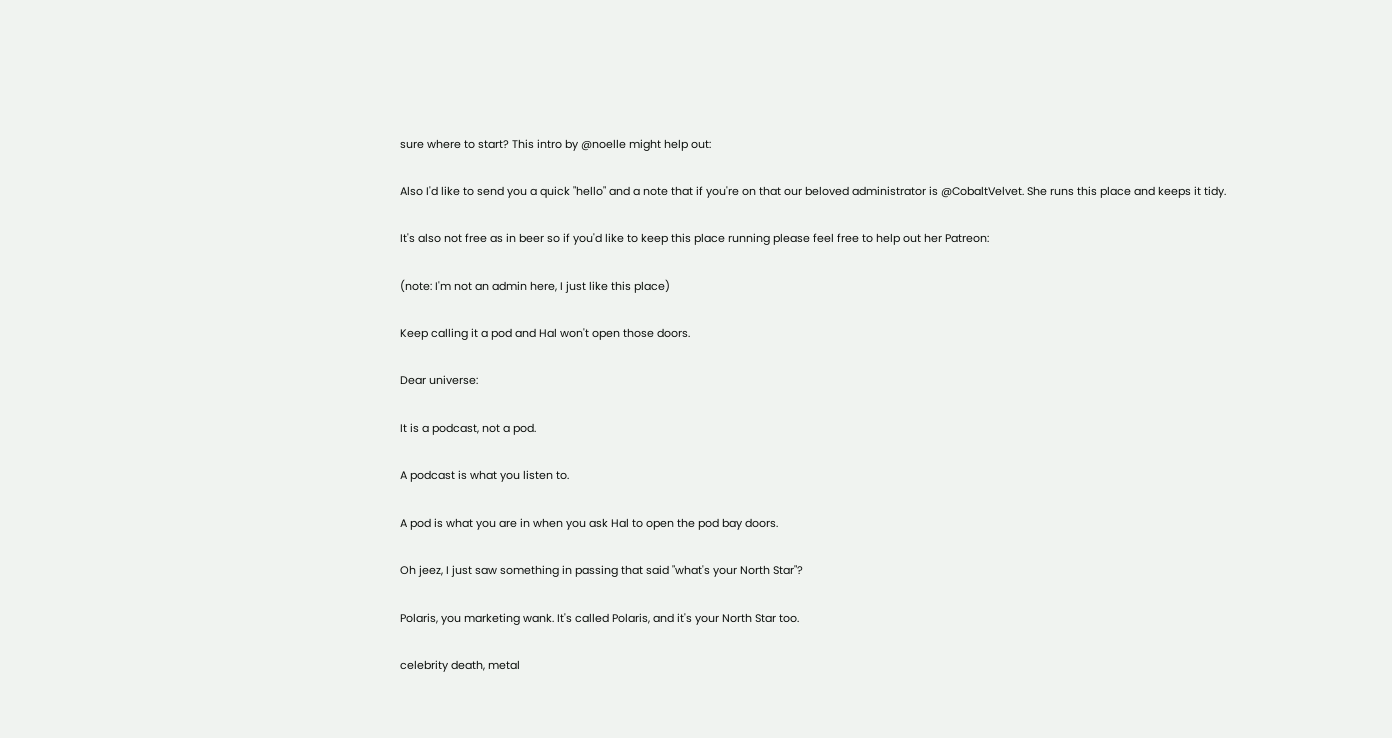sure where to start? This intro by @noelle might help out:

Also I'd like to send you a quick "hello" and a note that if you're on that our beloved administrator is @CobaltVelvet. She runs this place and keeps it tidy.

It's also not free as in beer so if you'd like to keep this place running please feel free to help out her Patreon:

(note: I'm not an admin here, I just like this place)

Keep calling it a pod and Hal won't open those doors.

Dear universe:

It is a podcast, not a pod.

A podcast is what you listen to.

A pod is what you are in when you ask Hal to open the pod bay doors.

Oh jeez, I just saw something in passing that said "what's your North Star"?

Polaris, you marketing wank. It's called Polaris, and it's your North Star too.

celebrity death, metal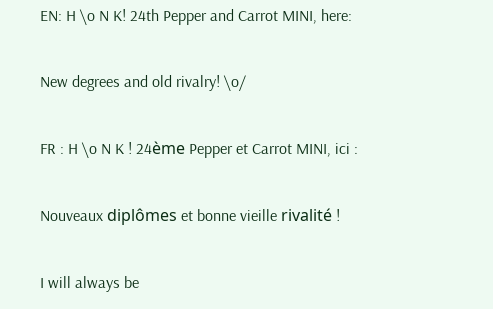EN: H \o N K! 24th Pepper and Carrot MINI, here:

New degrees and old rivalry! \o/

FR : H \o N K ! 24ème Pepper et Carrot MINI, ici :

Nouveaux diplômes et bonne vieille rivalité !

I will always be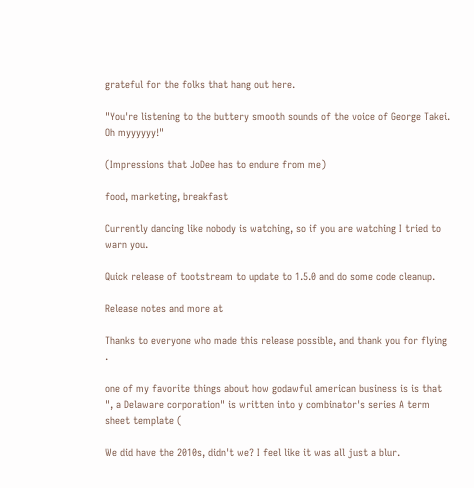grateful for the folks that hang out here.

"You're listening to the buttery smooth sounds of the voice of George Takei. Oh myyyyyy!"

(Impressions that JoDee has to endure from me)

food, marketing, breakfast

Currently dancing like nobody is watching, so if you are watching I tried to warn you.

Quick release of tootstream to update to 1.5.0 and do some code cleanup.

Release notes and more at

Thanks to everyone who made this release possible, and thank you for flying .

one of my favorite things about how godawful american business is is that ", a Delaware corporation" is written into y combinator's series A term sheet template (

We did have the 2010s, didn't we? I feel like it was all just a blur.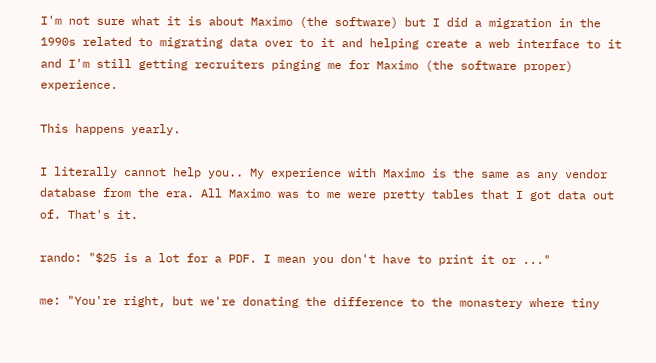I'm not sure what it is about Maximo (the software) but I did a migration in the 1990s related to migrating data over to it and helping create a web interface to it and I'm still getting recruiters pinging me for Maximo (the software proper) experience.

This happens yearly.

I literally cannot help you.. My experience with Maximo is the same as any vendor database from the era. All Maximo was to me were pretty tables that I got data out of. That's it.

rando: "$25 is a lot for a PDF. I mean you don't have to print it or ..."

me: "You're right, but we're donating the difference to the monastery where tiny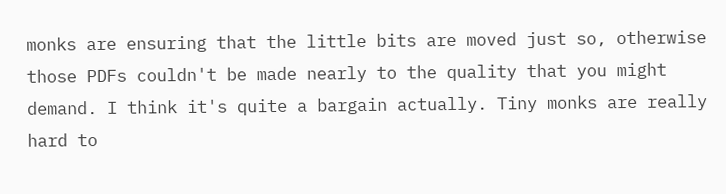monks are ensuring that the little bits are moved just so, otherwise those PDFs couldn't be made nearly to the quality that you might demand. I think it's quite a bargain actually. Tiny monks are really hard to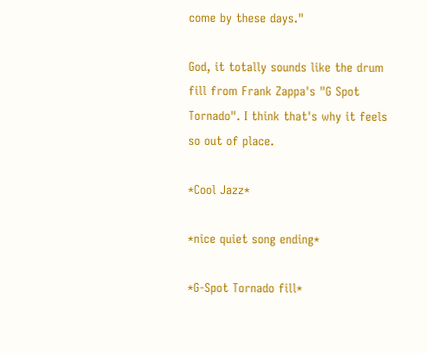come by these days."

God, it totally sounds like the drum fill from Frank Zappa's "G Spot Tornado". I think that's why it feels so out of place.

*Cool Jazz*

*nice quiet song ending*

*G-Spot Tornado fill*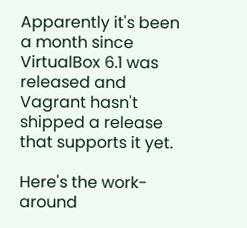Apparently it's been a month since VirtualBox 6.1 was released and Vagrant hasn't shipped a release that supports it yet.

Here's the work-around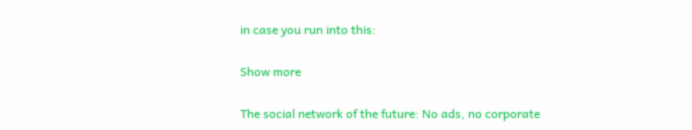in case you run into this:

Show more

The social network of the future: No ads, no corporate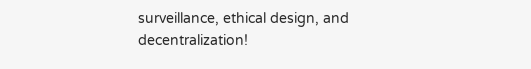surveillance, ethical design, and decentralization!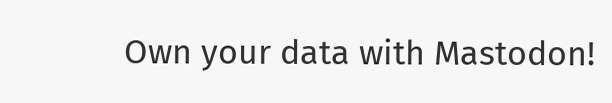Own your data with Mastodon!